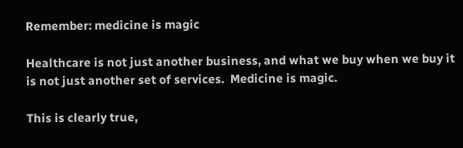Remember: medicine is magic

Healthcare is not just another business, and what we buy when we buy it is not just another set of services.  Medicine is magic.

This is clearly true,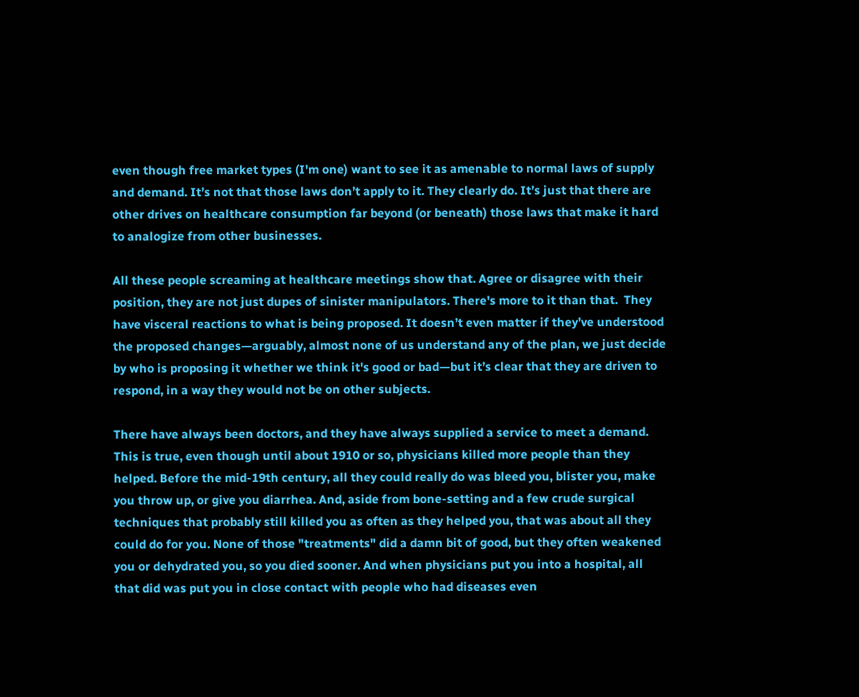even though free market types (I'm one) want to see it as amenable to normal laws of supply and demand. It’s not that those laws don’t apply to it. They clearly do. It’s just that there are other drives on healthcare consumption far beyond (or beneath) those laws that make it hard to analogize from other businesses.

All these people screaming at healthcare meetings show that. Agree or disagree with their position, they are not just dupes of sinister manipulators. There's more to it than that.  They have visceral reactions to what is being proposed. It doesn’t even matter if they’ve understood the proposed changes—arguably, almost none of us understand any of the plan, we just decide by who is proposing it whether we think it's good or bad—but it’s clear that they are driven to respond, in a way they would not be on other subjects.

There have always been doctors, and they have always supplied a service to meet a demand. This is true, even though until about 1910 or so, physicians killed more people than they helped. Before the mid-19th century, all they could really do was bleed you, blister you, make you throw up, or give you diarrhea. And, aside from bone-setting and a few crude surgical techniques that probably still killed you as often as they helped you, that was about all they could do for you. None of those "treatments" did a damn bit of good, but they often weakened you or dehydrated you, so you died sooner. And when physicians put you into a hospital, all that did was put you in close contact with people who had diseases even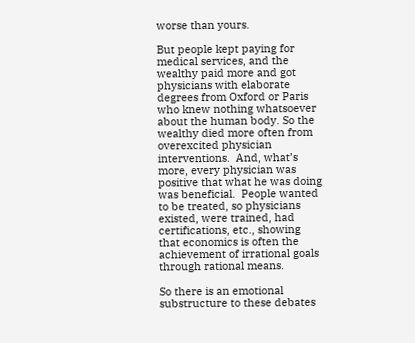worse than yours.

But people kept paying for medical services, and the wealthy paid more and got physicians with elaborate degrees from Oxford or Paris who knew nothing whatsoever about the human body. So the wealthy died more often from overexcited physician interventions.  And, what’s more, every physician was positive that what he was doing was beneficial.  People wanted to be treated, so physicians existed, were trained, had certifications, etc., showing that economics is often the achievement of irrational goals through rational means.

So there is an emotional substructure to these debates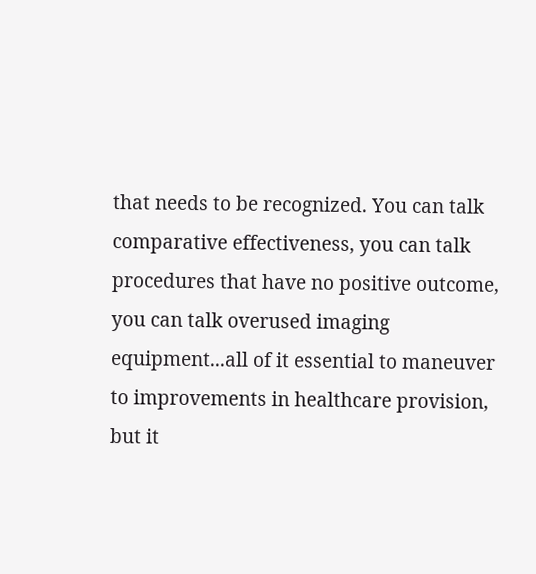that needs to be recognized. You can talk comparative effectiveness, you can talk procedures that have no positive outcome, you can talk overused imaging equipment...all of it essential to maneuver to improvements in healthcare provision, but it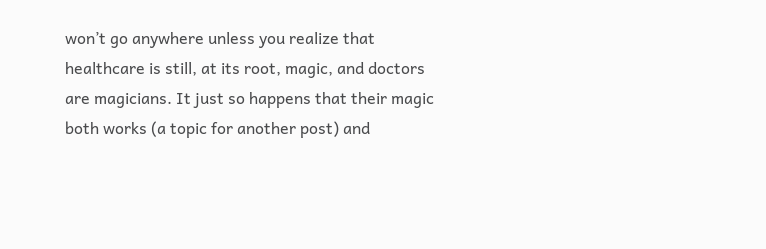won’t go anywhere unless you realize that healthcare is still, at its root, magic, and doctors are magicians. It just so happens that their magic both works (a topic for another post) and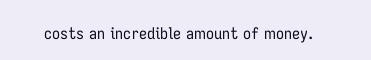costs an incredible amount of money.